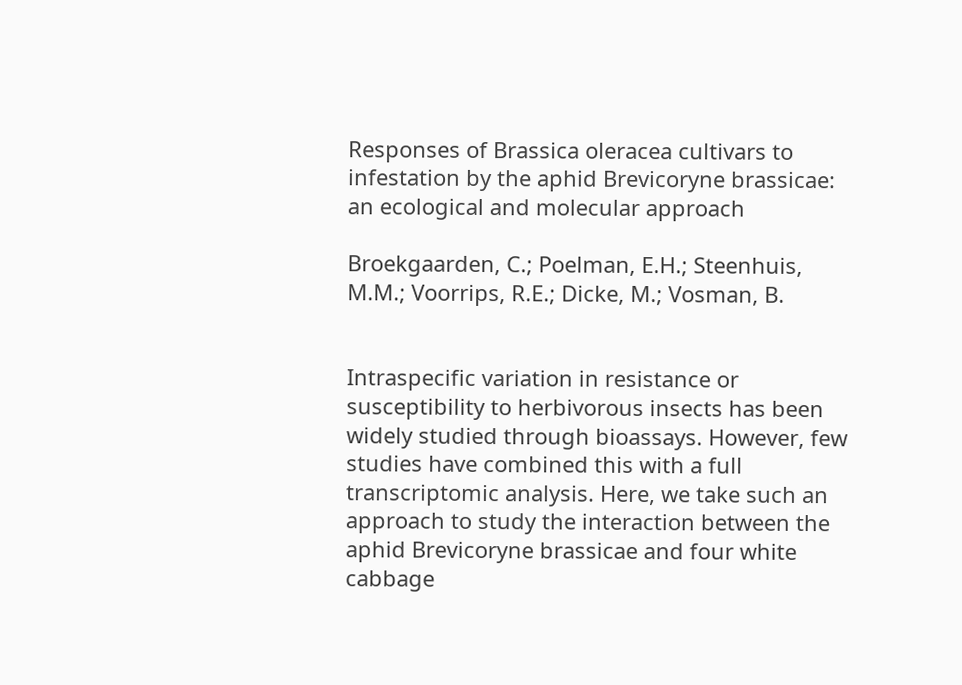Responses of Brassica oleracea cultivars to infestation by the aphid Brevicoryne brassicae: an ecological and molecular approach

Broekgaarden, C.; Poelman, E.H.; Steenhuis, M.M.; Voorrips, R.E.; Dicke, M.; Vosman, B.


Intraspecific variation in resistance or susceptibility to herbivorous insects has been widely studied through bioassays. However, few studies have combined this with a full transcriptomic analysis. Here, we take such an approach to study the interaction between the aphid Brevicoryne brassicae and four white cabbage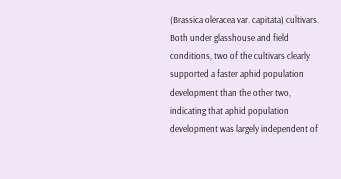(Brassica oleracea var. capitata) cultivars. Both under glasshouse and field conditions, two of the cultivars clearly supported a faster aphid population development than the other two, indicating that aphid population development was largely independent of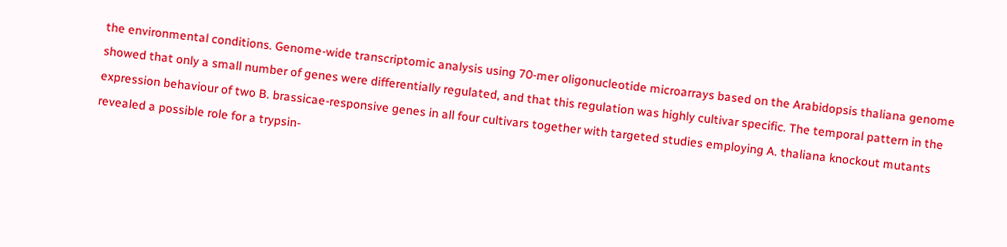the environmental conditions. Genome-wide transcriptomic analysis using 70-mer oligonucleotide microarrays based on the Arabidopsis thaliana genome showed that only a small number of genes were differentially regulated, and that this regulation was highly cultivar specific. The temporal pattern in the expression behaviour of two B. brassicae-responsive genes in all four cultivars together with targeted studies employing A. thaliana knockout mutants revealed a possible role for a trypsin-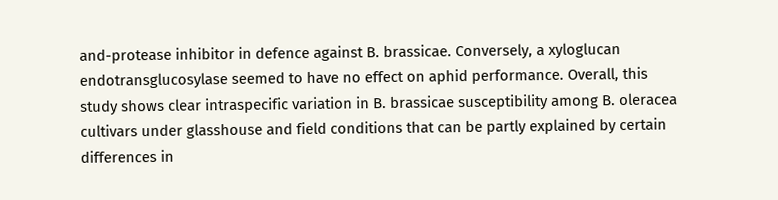and-protease inhibitor in defence against B. brassicae. Conversely, a xyloglucan endotransglucosylase seemed to have no effect on aphid performance. Overall, this study shows clear intraspecific variation in B. brassicae susceptibility among B. oleracea cultivars under glasshouse and field conditions that can be partly explained by certain differences in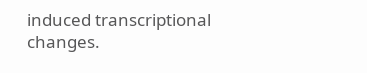induced transcriptional changes.